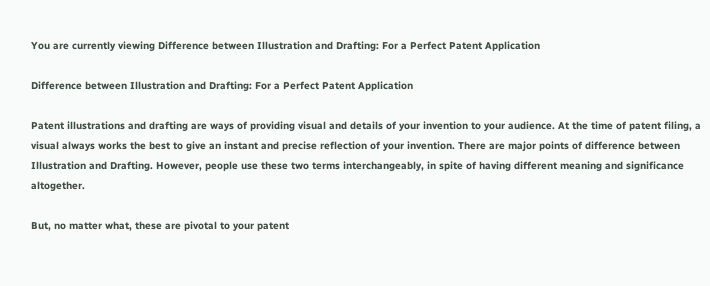You are currently viewing Difference between Illustration and Drafting: For a Perfect Patent Application

Difference between Illustration and Drafting: For a Perfect Patent Application

Patent illustrations and drafting are ways of providing visual and details of your invention to your audience. At the time of patent filing, a visual always works the best to give an instant and precise reflection of your invention. There are major points of difference between Illustration and Drafting. However, people use these two terms interchangeably, in spite of having different meaning and significance altogether.

But, no matter what, these are pivotal to your patent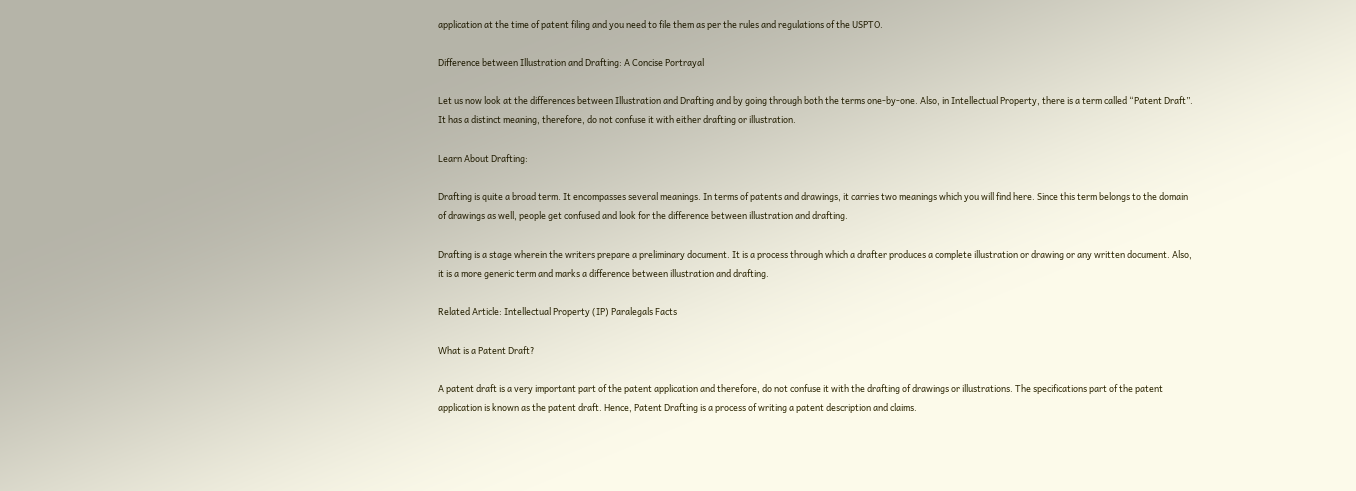application at the time of patent filing and you need to file them as per the rules and regulations of the USPTO.

Difference between Illustration and Drafting: A Concise Portrayal

Let us now look at the differences between Illustration and Drafting and by going through both the terms one-by-one. Also, in Intellectual Property, there is a term called “Patent Draft”. It has a distinct meaning, therefore, do not confuse it with either drafting or illustration.

Learn About Drafting:

Drafting is quite a broad term. It encompasses several meanings. In terms of patents and drawings, it carries two meanings which you will find here. Since this term belongs to the domain of drawings as well, people get confused and look for the difference between illustration and drafting.

Drafting is a stage wherein the writers prepare a preliminary document. It is a process through which a drafter produces a complete illustration or drawing or any written document. Also, it is a more generic term and marks a difference between illustration and drafting.

Related Article: Intellectual Property (IP) Paralegals Facts

What is a Patent Draft?

A patent draft is a very important part of the patent application and therefore, do not confuse it with the drafting of drawings or illustrations. The specifications part of the patent application is known as the patent draft. Hence, Patent Drafting is a process of writing a patent description and claims.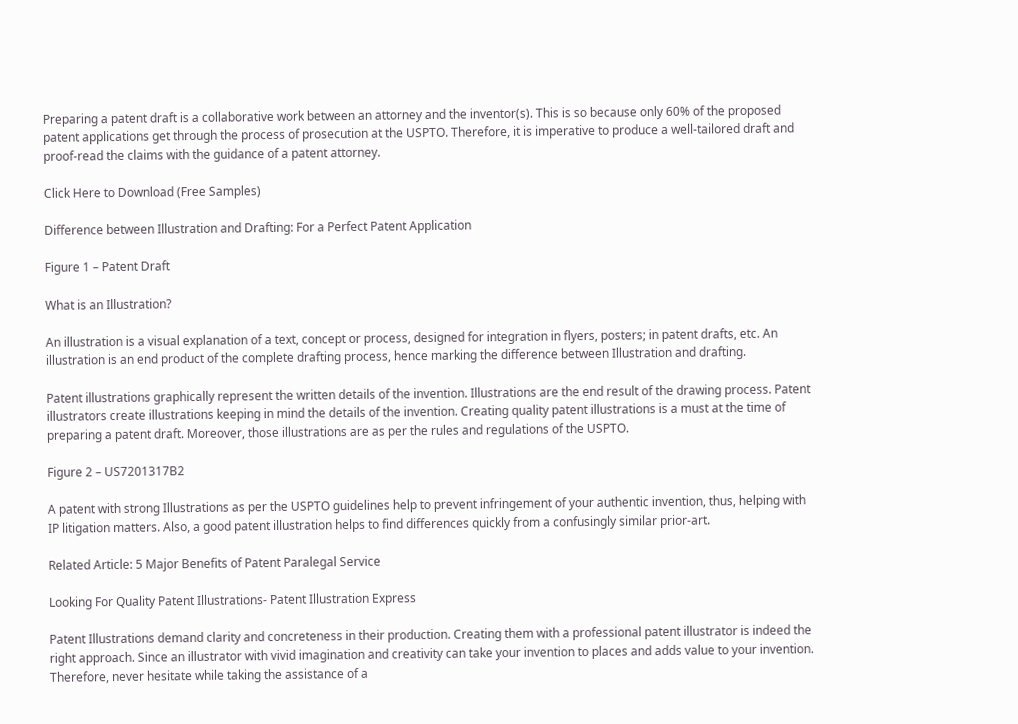Preparing a patent draft is a collaborative work between an attorney and the inventor(s). This is so because only 60% of the proposed patent applications get through the process of prosecution at the USPTO. Therefore, it is imperative to produce a well-tailored draft and proof-read the claims with the guidance of a patent attorney.

Click Here to Download (Free Samples)

Difference between Illustration and Drafting: For a Perfect Patent Application

Figure 1 – Patent Draft

What is an Illustration?

An illustration is a visual explanation of a text, concept or process, designed for integration in flyers, posters; in patent drafts, etc. An illustration is an end product of the complete drafting process, hence marking the difference between Illustration and drafting.

Patent illustrations graphically represent the written details of the invention. Illustrations are the end result of the drawing process. Patent illustrators create illustrations keeping in mind the details of the invention. Creating quality patent illustrations is a must at the time of preparing a patent draft. Moreover, those illustrations are as per the rules and regulations of the USPTO.

Figure 2 – US7201317B2

A patent with strong Illustrations as per the USPTO guidelines help to prevent infringement of your authentic invention, thus, helping with IP litigation matters. Also, a good patent illustration helps to find differences quickly from a confusingly similar prior-art.

Related Article: 5 Major Benefits of Patent Paralegal Service

Looking For Quality Patent Illustrations- Patent Illustration Express

Patent Illustrations demand clarity and concreteness in their production. Creating them with a professional patent illustrator is indeed the right approach. Since an illustrator with vivid imagination and creativity can take your invention to places and adds value to your invention. Therefore, never hesitate while taking the assistance of a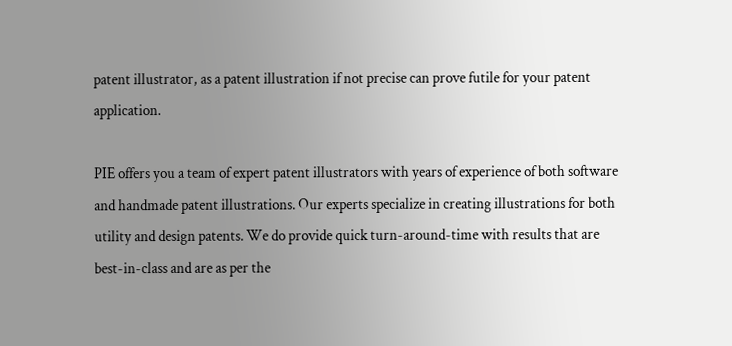patent illustrator, as a patent illustration if not precise can prove futile for your patent application.

PIE offers you a team of expert patent illustrators with years of experience of both software and handmade patent illustrations. Our experts specialize in creating illustrations for both utility and design patents. We do provide quick turn-around-time with results that are best-in-class and are as per the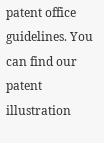patent office guidelines. You can find our patent illustration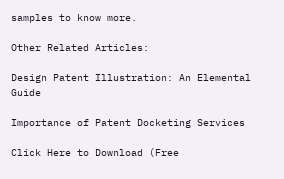samples to know more.

Other Related Articles:

Design Patent Illustration: An Elemental Guide

Importance of Patent Docketing Services

Click Here to Download (Free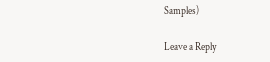Samples)

Leave a Reply